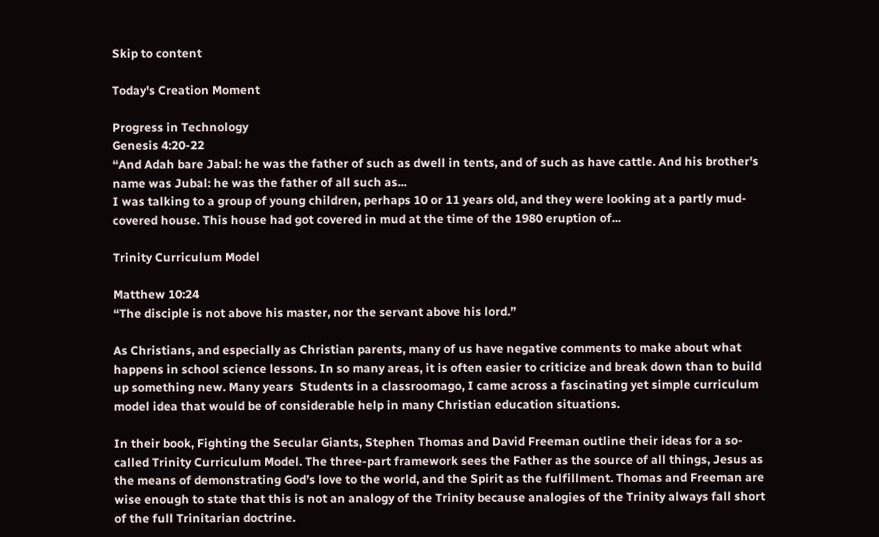Skip to content

Today's Creation Moment

Progress in Technology
Genesis 4:20-22
“And Adah bare Jabal: he was the father of such as dwell in tents, and of such as have cattle. And his brother's name was Jubal: he was the father of all such as...
I was talking to a group of young children, perhaps 10 or 11 years old, and they were looking at a partly mud-covered house. This house had got covered in mud at the time of the 1980 eruption of...

Trinity Curriculum Model

Matthew 10:24
“The disciple is not above his master, nor the servant above his lord.”

As Christians, and especially as Christian parents, many of us have negative comments to make about what happens in school science lessons. In so many areas, it is often easier to criticize and break down than to build up something new. Many years  Students in a classroomago, I came across a fascinating yet simple curriculum model idea that would be of considerable help in many Christian education situations.

In their book, Fighting the Secular Giants, Stephen Thomas and David Freeman outline their ideas for a so-called Trinity Curriculum Model. The three-part framework sees the Father as the source of all things, Jesus as the means of demonstrating God’s love to the world, and the Spirit as the fulfillment. Thomas and Freeman are wise enough to state that this is not an analogy of the Trinity because analogies of the Trinity always fall short of the full Trinitarian doctrine.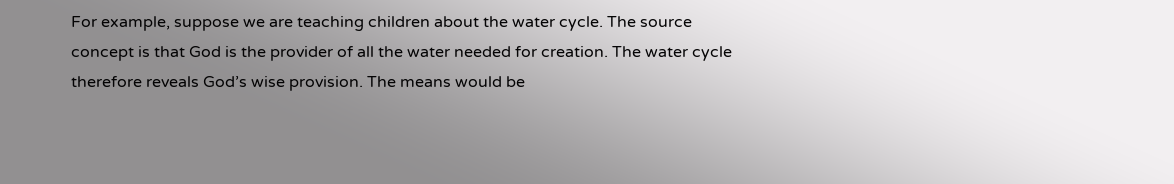For example, suppose we are teaching children about the water cycle. The source concept is that God is the provider of all the water needed for creation. The water cycle therefore reveals God’s wise provision. The means would be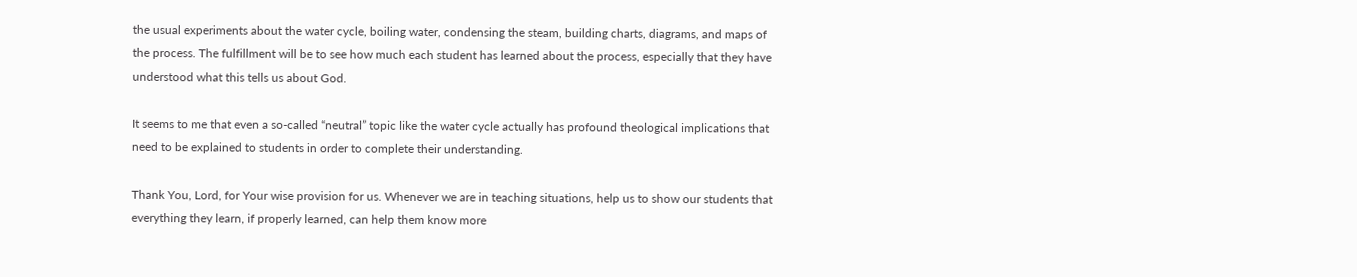the usual experiments about the water cycle, boiling water, condensing the steam, building charts, diagrams, and maps of the process. The fulfillment will be to see how much each student has learned about the process, especially that they have understood what this tells us about God.

It seems to me that even a so-called “neutral” topic like the water cycle actually has profound theological implications that need to be explained to students in order to complete their understanding.

Thank You, Lord, for Your wise provision for us. Whenever we are in teaching situations, help us to show our students that everything they learn, if properly learned, can help them know more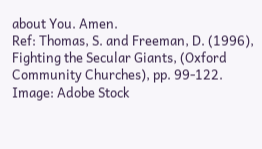about You. Amen.
Ref: Thomas, S. and Freeman, D. (1996), Fighting the Secular Giants, (Oxford Community Churches), pp. 99-122. Image: Adobe Stock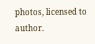photos, licensed to author.